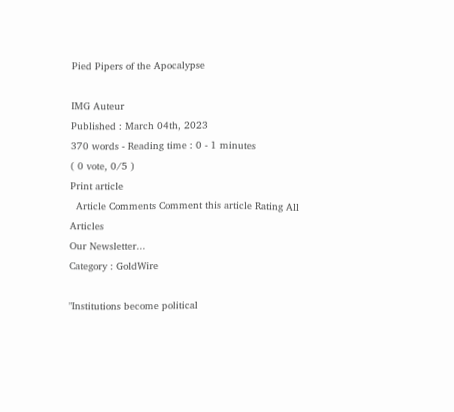Pied Pipers of the Apocalypse

IMG Auteur
Published : March 04th, 2023
370 words - Reading time : 0 - 1 minutes
( 0 vote, 0/5 )
Print article
  Article Comments Comment this article Rating All Articles
Our Newsletter...
Category : GoldWire

"Institutions become political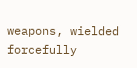weapons, wielded forcefully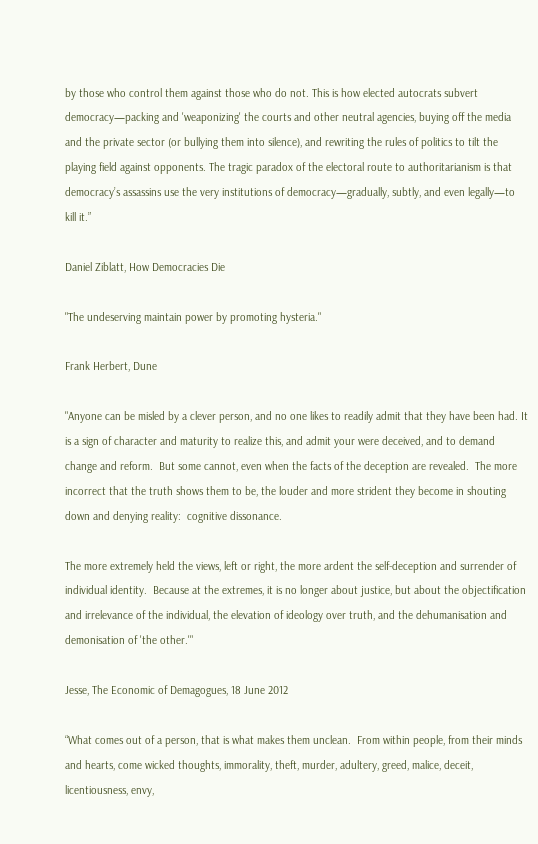by those who control them against those who do not. This is how elected autocrats subvert democracy—packing and 'weaponizing' the courts and other neutral agencies, buying off the media and the private sector (or bullying them into silence), and rewriting the rules of politics to tilt the playing field against opponents. The tragic paradox of the electoral route to authoritarianism is that democracy’s assassins use the very institutions of democracy—gradually, subtly, and even legally—to kill it.”

Daniel Ziblatt, How Democracies Die

"The undeserving maintain power by promoting hysteria."

Frank Herbert, Dune

"Anyone can be misled by a clever person, and no one likes to readily admit that they have been had. It is a sign of character and maturity to realize this, and admit your were deceived, and to demand change and reform.  But some cannot, even when the facts of the deception are revealed.  The more incorrect that the truth shows them to be, the louder and more strident they become in shouting down and denying reality:  cognitive dissonance.

The more extremely held the views, left or right, the more ardent the self-deception and surrender of individual identity.  Because at the extremes, it is no longer about justice, but about the objectification and irrelevance of the individual, the elevation of ideology over truth, and the dehumanisation and demonisation of 'the other.'"

Jesse, The Economic of Demagogues, 18 June 2012

“What comes out of a person, that is what makes them unclean.  From within people, from their minds and hearts, come wicked thoughts, immorality, theft, murder, adultery, greed, malice, deceit, licentiousness, envy,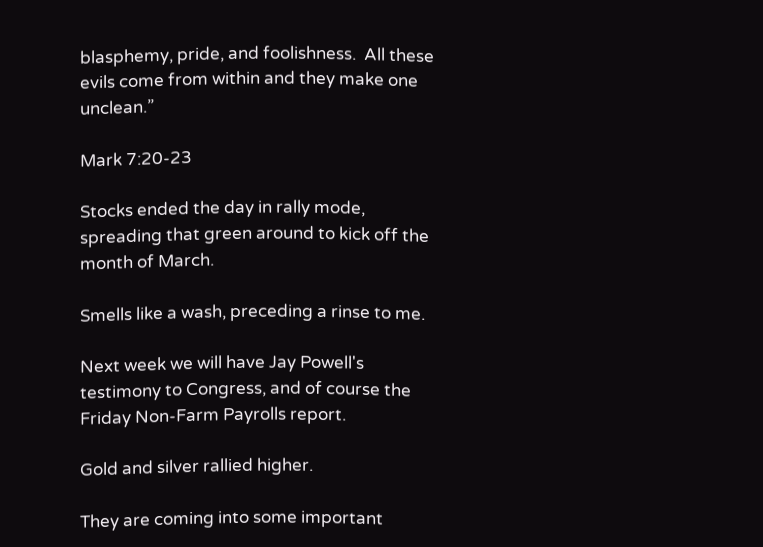blasphemy, pride, and foolishness.  All these evils come from within and they make one unclean.”

Mark 7:20-23

Stocks ended the day in rally mode, spreading that green around to kick off the month of March.

Smells like a wash, preceding a rinse to me.

Next week we will have Jay Powell's testimony to Congress, and of course the Friday Non-Farm Payrolls report.

Gold and silver rallied higher.

They are coming into some important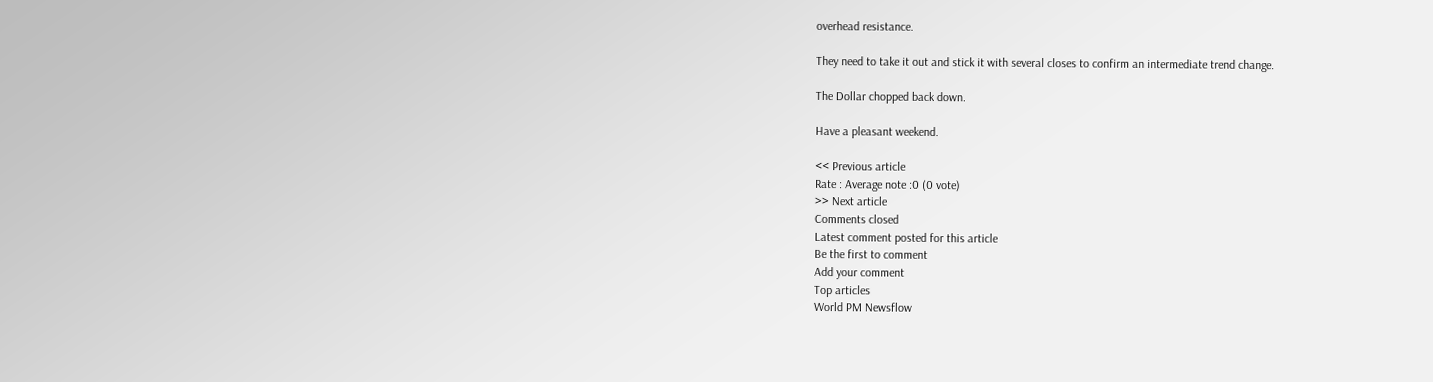overhead resistance.

They need to take it out and stick it with several closes to confirm an intermediate trend change.

The Dollar chopped back down.

Have a pleasant weekend.

<< Previous article
Rate : Average note :0 (0 vote)
>> Next article
Comments closed
Latest comment posted for this article
Be the first to comment
Add your comment
Top articles
World PM Newsflow